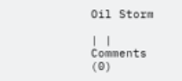Oil Storm

| | Comments (0)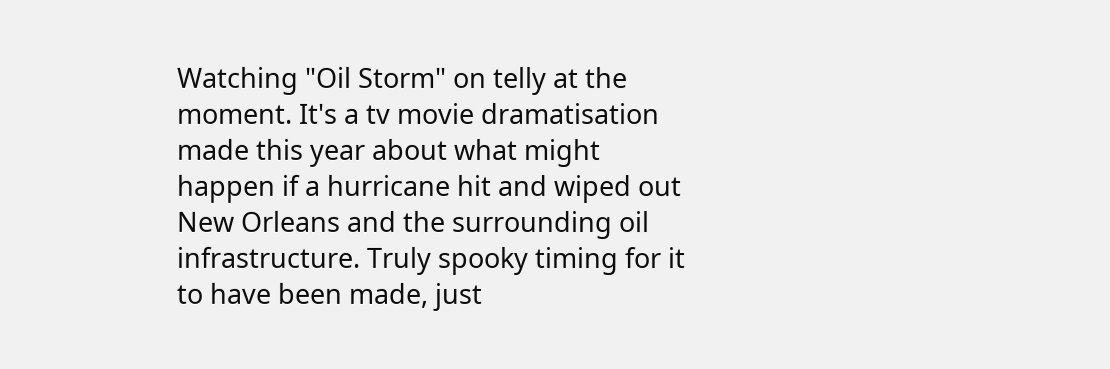Watching "Oil Storm" on telly at the moment. It's a tv movie dramatisation made this year about what might happen if a hurricane hit and wiped out New Orleans and the surrounding oil infrastructure. Truly spooky timing for it to have been made, just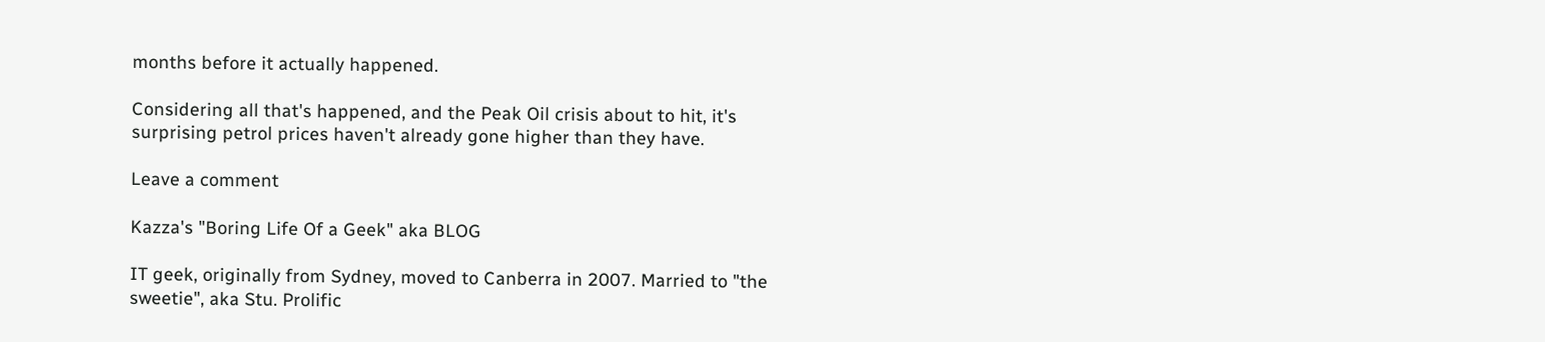months before it actually happened.

Considering all that's happened, and the Peak Oil crisis about to hit, it's surprising petrol prices haven't already gone higher than they have.

Leave a comment

Kazza's "Boring Life Of a Geek" aka BLOG

IT geek, originally from Sydney, moved to Canberra in 2007. Married to "the sweetie", aka Stu. Prolific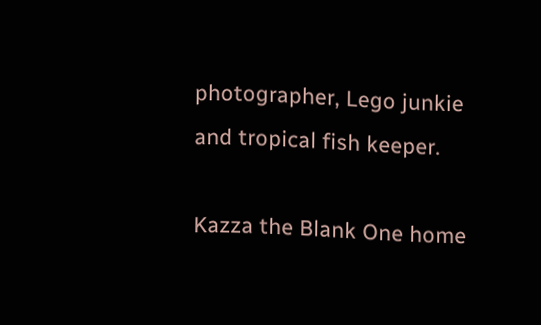photographer, Lego junkie and tropical fish keeper.

Kazza the Blank One home